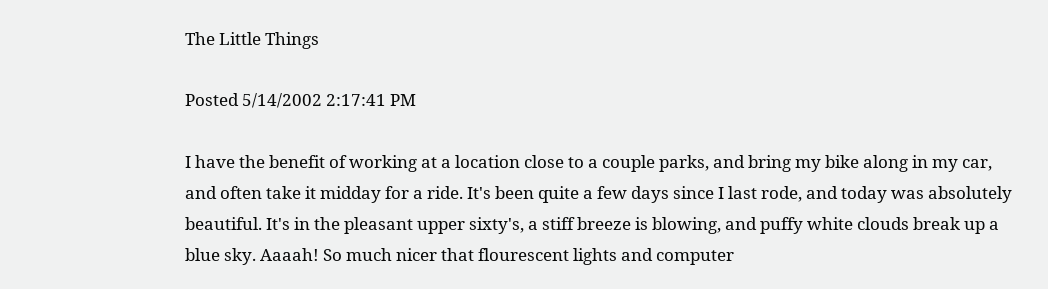The Little Things

Posted 5/14/2002 2:17:41 PM

I have the benefit of working at a location close to a couple parks, and bring my bike along in my car, and often take it midday for a ride. It's been quite a few days since I last rode, and today was absolutely beautiful. It's in the pleasant upper sixty's, a stiff breeze is blowing, and puffy white clouds break up a blue sky. Aaaah! So much nicer that flourescent lights and computer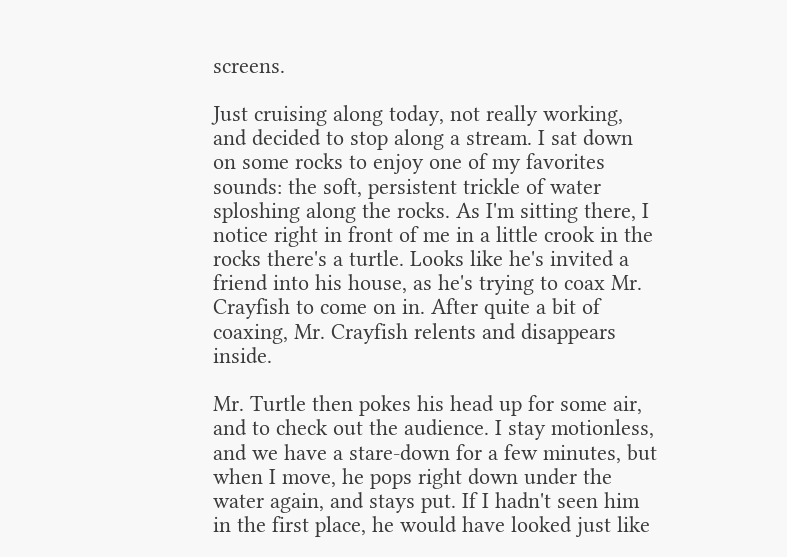screens.

Just cruising along today, not really working, and decided to stop along a stream. I sat down on some rocks to enjoy one of my favorites sounds: the soft, persistent trickle of water sploshing along the rocks. As I'm sitting there, I notice right in front of me in a little crook in the rocks there's a turtle. Looks like he's invited a friend into his house, as he's trying to coax Mr. Crayfish to come on in. After quite a bit of coaxing, Mr. Crayfish relents and disappears inside.

Mr. Turtle then pokes his head up for some air, and to check out the audience. I stay motionless, and we have a stare-down for a few minutes, but when I move, he pops right down under the water again, and stays put. If I hadn't seen him in the first place, he would have looked just like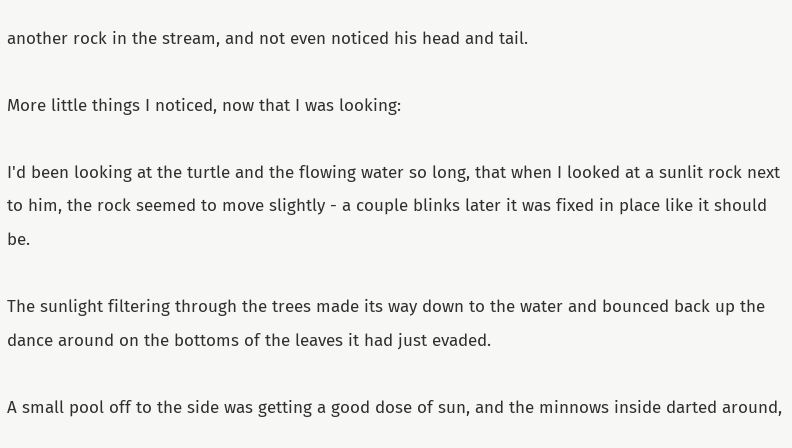another rock in the stream, and not even noticed his head and tail.

More little things I noticed, now that I was looking:

I'd been looking at the turtle and the flowing water so long, that when I looked at a sunlit rock next to him, the rock seemed to move slightly - a couple blinks later it was fixed in place like it should be.

The sunlight filtering through the trees made its way down to the water and bounced back up the dance around on the bottoms of the leaves it had just evaded.

A small pool off to the side was getting a good dose of sun, and the minnows inside darted around,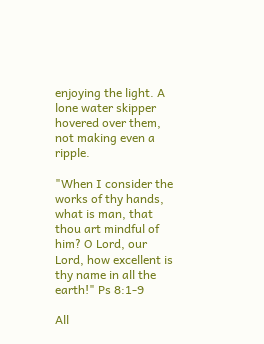enjoying the light. A lone water skipper hovered over them, not making even a ripple.

"When I consider the works of thy hands, what is man, that thou art mindful of him? O Lord, our Lord, how excellent is thy name in all the earth!" Ps 8:1-9

All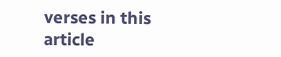verses in this article